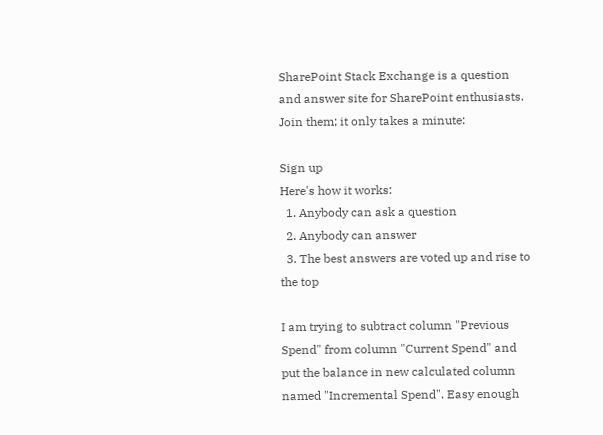SharePoint Stack Exchange is a question and answer site for SharePoint enthusiasts. Join them; it only takes a minute:

Sign up
Here's how it works:
  1. Anybody can ask a question
  2. Anybody can answer
  3. The best answers are voted up and rise to the top

I am trying to subtract column "Previous Spend" from column "Current Spend" and put the balance in new calculated column named "Incremental Spend". Easy enough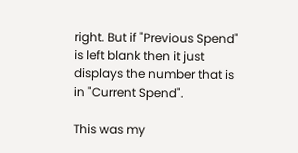right. But if "Previous Spend" is left blank then it just displays the number that is in "Current Spend".

This was my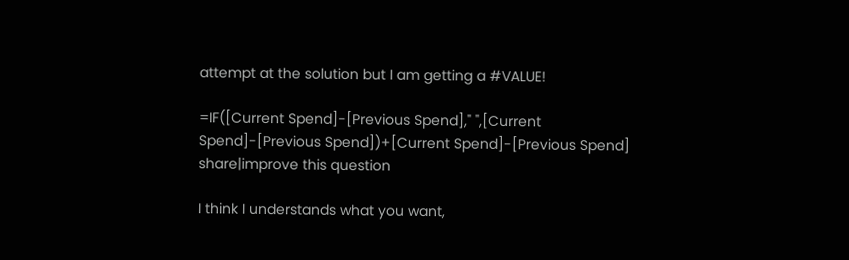attempt at the solution but I am getting a #VALUE!

=IF([Current Spend]-[Previous Spend]," ",[Current Spend]-[Previous Spend])+[Current Spend]-[Previous Spend]
share|improve this question

I think I understands what you want,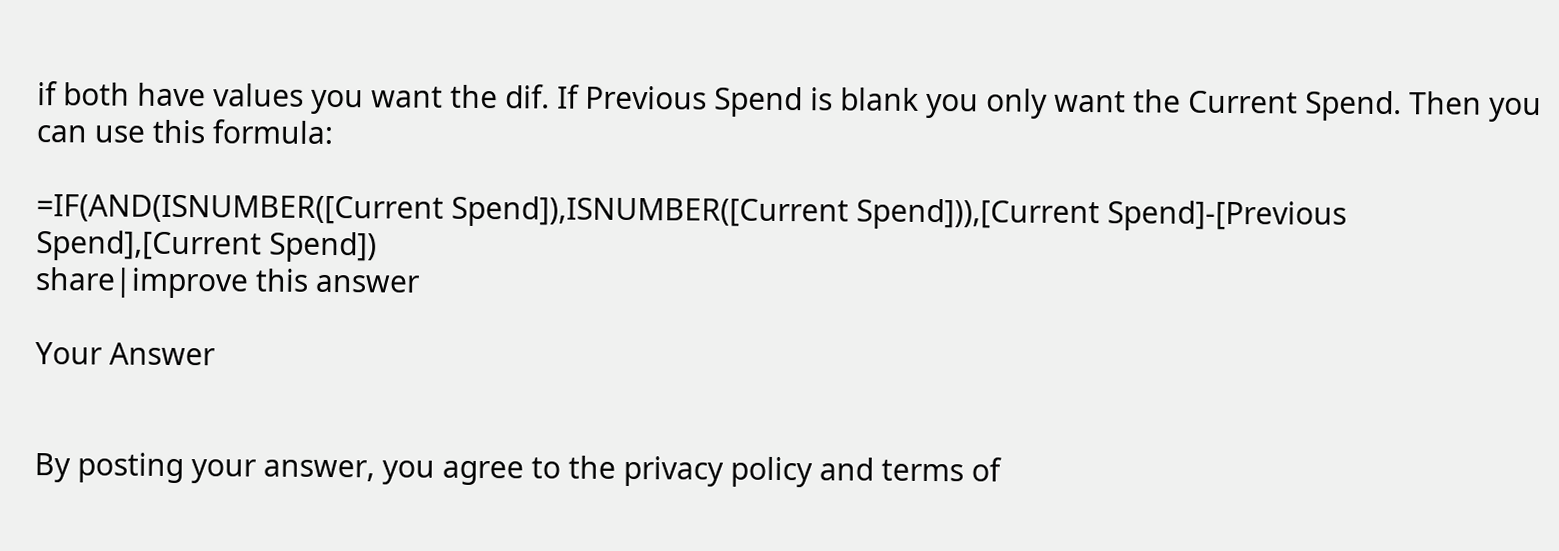if both have values you want the dif. If Previous Spend is blank you only want the Current Spend. Then you can use this formula:

=IF(AND(ISNUMBER([Current Spend]),ISNUMBER([Current Spend])),[Current Spend]-[Previous Spend],[Current Spend])
share|improve this answer

Your Answer


By posting your answer, you agree to the privacy policy and terms of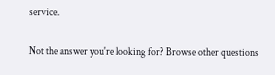service.

Not the answer you're looking for? Browse other questions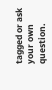tagged or ask your own question.